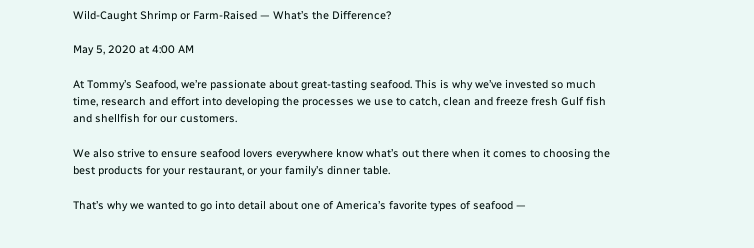Wild-Caught Shrimp or Farm-Raised — What’s the Difference?

May 5, 2020 at 4:00 AM

At Tommy’s Seafood, we’re passionate about great-tasting seafood. This is why we’ve invested so much time, research and effort into developing the processes we use to catch, clean and freeze fresh Gulf fish and shellfish for our customers.

We also strive to ensure seafood lovers everywhere know what’s out there when it comes to choosing the best products for your restaurant, or your family’s dinner table.

That’s why we wanted to go into detail about one of America’s favorite types of seafood —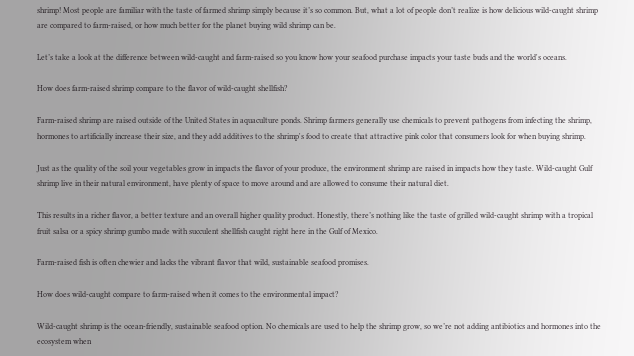shrimp! Most people are familiar with the taste of farmed shrimp simply because it’s so common. But, what a lot of people don’t realize is how delicious wild-caught shrimp are compared to farm-raised, or how much better for the planet buying wild shrimp can be.

Let’s take a look at the difference between wild-caught and farm-raised so you know how your seafood purchase impacts your taste buds and the world's oceans.

How does farm-raised shrimp compare to the flavor of wild-caught shellfish?

Farm-raised shrimp are raised outside of the United States in aquaculture ponds. Shrimp farmers generally use chemicals to prevent pathogens from infecting the shrimp, hormones to artificially increase their size, and they add additives to the shrimp's food to create that attractive pink color that consumers look for when buying shrimp.

Just as the quality of the soil your vegetables grow in impacts the flavor of your produce, the environment shrimp are raised in impacts how they taste. Wild-caught Gulf shrimp live in their natural environment, have plenty of space to move around and are allowed to consume their natural diet.

This results in a richer flavor, a better texture and an overall higher quality product. Honestly, there’s nothing like the taste of grilled wild-caught shrimp with a tropical fruit salsa or a spicy shrimp gumbo made with succulent shellfish caught right here in the Gulf of Mexico.

Farm-raised fish is often chewier and lacks the vibrant flavor that wild, sustainable seafood promises.

How does wild-caught compare to farm-raised when it comes to the environmental impact?

Wild-caught shrimp is the ocean-friendly, sustainable seafood option. No chemicals are used to help the shrimp grow, so we’re not adding antibiotics and hormones into the ecosystem when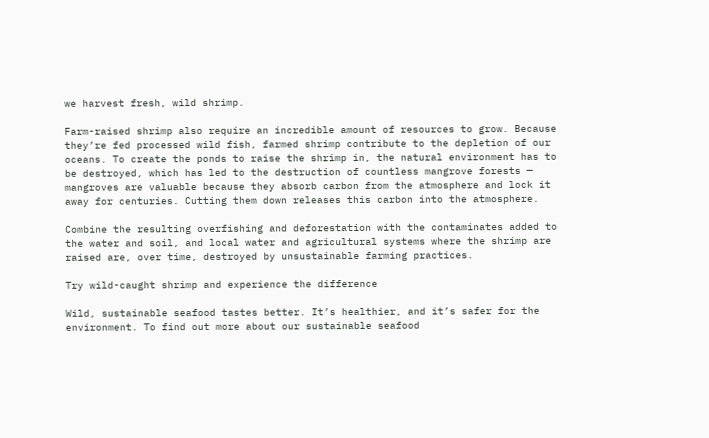we harvest fresh, wild shrimp.

Farm-raised shrimp also require an incredible amount of resources to grow. Because they’re fed processed wild fish, farmed shrimp contribute to the depletion of our oceans. To create the ponds to raise the shrimp in, the natural environment has to be destroyed, which has led to the destruction of countless mangrove forests — mangroves are valuable because they absorb carbon from the atmosphere and lock it away for centuries. Cutting them down releases this carbon into the atmosphere.

Combine the resulting overfishing and deforestation with the contaminates added to the water and soil, and local water and agricultural systems where the shrimp are raised are, over time, destroyed by unsustainable farming practices.

Try wild-caught shrimp and experience the difference

Wild, sustainable seafood tastes better. It’s healthier, and it’s safer for the environment. To find out more about our sustainable seafood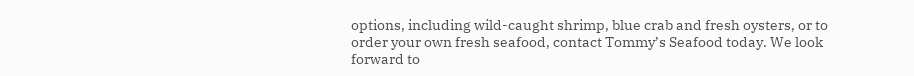options, including wild-caught shrimp, blue crab and fresh oysters, or to order your own fresh seafood, contact Tommy’s Seafood today. We look forward to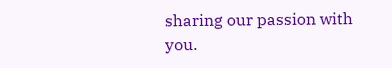sharing our passion with you.